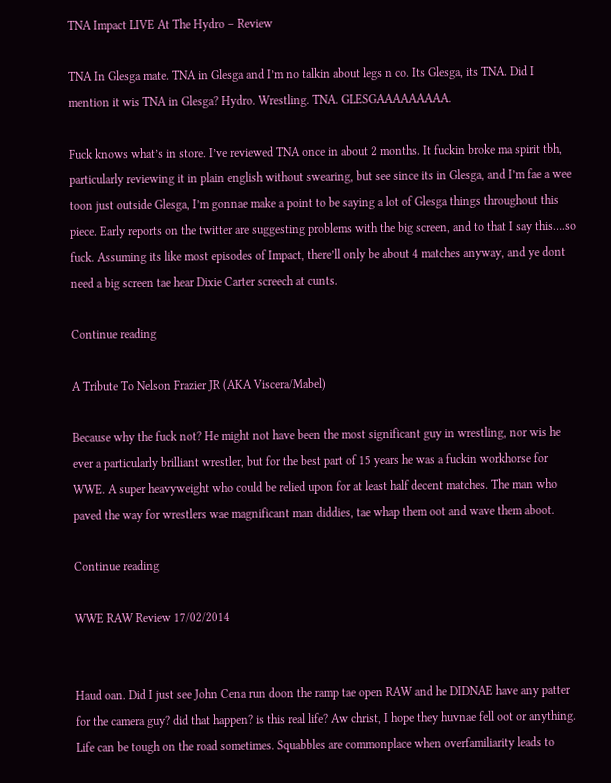TNA Impact LIVE At The Hydro – Review

TNA In Glesga mate. TNA in Glesga and I’m no talkin about legs n co. Its Glesga, its TNA. Did I mention it wis TNA in Glesga? Hydro. Wrestling. TNA. GLESGAAAAAAAAA.

Fuck knows what’s in store. I’ve reviewed TNA once in about 2 months. It fuckin broke ma spirit tbh, particularly reviewing it in plain english without swearing, but see since its in Glesga, and I’m fae a wee toon just outside Glesga, I’m gonnae make a point to be saying a lot of Glesga things throughout this piece. Early reports on the twitter are suggesting problems with the big screen, and to that I say this….so fuck. Assuming its like most episodes of Impact, there’ll only be about 4 matches anyway, and ye dont need a big screen tae hear Dixie Carter screech at cunts.

Continue reading

A Tribute To Nelson Frazier JR (AKA Viscera/Mabel)

Because why the fuck not? He might not have been the most significant guy in wrestling, nor wis he ever a particularly brilliant wrestler, but for the best part of 15 years he was a fuckin workhorse for WWE. A super heavyweight who could be relied upon for at least half decent matches. The man who paved the way for wrestlers wae magnificant man diddies, tae whap them oot and wave them aboot.

Continue reading

WWE RAW Review 17/02/2014


Haud oan. Did I just see John Cena run doon the ramp tae open RAW and he DIDNAE have any patter for the camera guy? did that happen? is this real life? Aw christ, I hope they huvnae fell oot or anything. Life can be tough on the road sometimes. Squabbles are commonplace when overfamiliarity leads to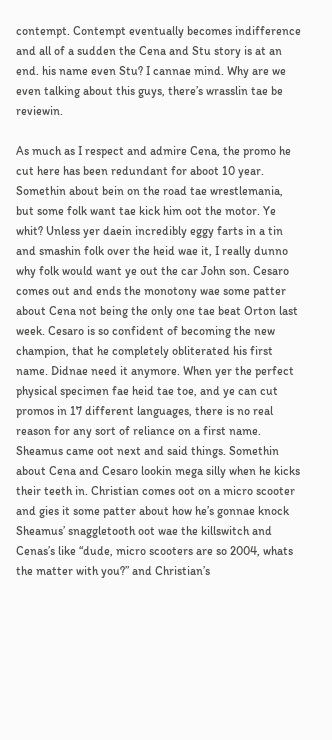contempt. Contempt eventually becomes indifference and all of a sudden the Cena and Stu story is at an end. his name even Stu? I cannae mind. Why are we even talking about this guys, there’s wrasslin tae be reviewin.

As much as I respect and admire Cena, the promo he cut here has been redundant for aboot 10 year. Somethin about bein on the road tae wrestlemania, but some folk want tae kick him oot the motor. Ye whit? Unless yer daein incredibly eggy farts in a tin and smashin folk over the heid wae it, I really dunno why folk would want ye out the car John son. Cesaro comes out and ends the monotony wae some patter about Cena not being the only one tae beat Orton last week. Cesaro is so confident of becoming the new champion, that he completely obliterated his first name. Didnae need it anymore. When yer the perfect physical specimen fae heid tae toe, and ye can cut promos in 17 different languages, there is no real reason for any sort of reliance on a first name. Sheamus came oot next and said things. Somethin about Cena and Cesaro lookin mega silly when he kicks their teeth in. Christian comes oot on a micro scooter and gies it some patter about how he’s gonnae knock Sheamus’ snaggletooth oot wae the killswitch and Cenas’s like “dude, micro scooters are so 2004, whats the matter with you?” and Christian’s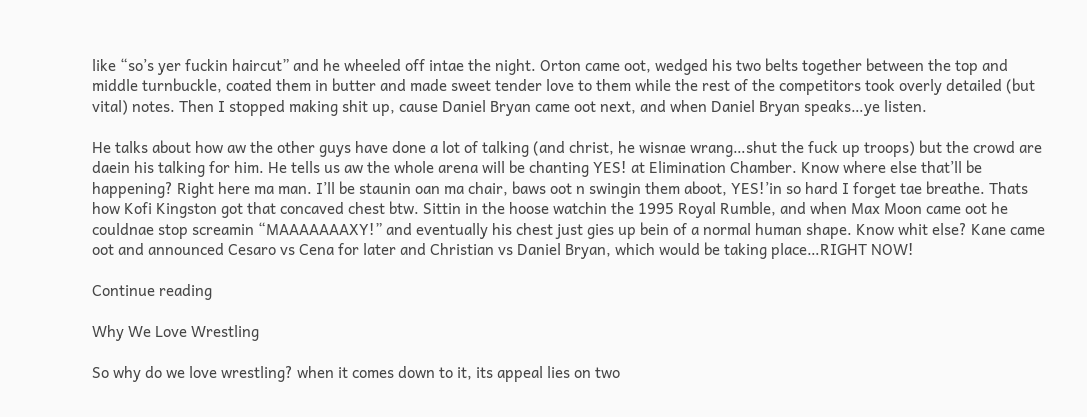like “so’s yer fuckin haircut” and he wheeled off intae the night. Orton came oot, wedged his two belts together between the top and middle turnbuckle, coated them in butter and made sweet tender love to them while the rest of the competitors took overly detailed (but vital) notes. Then I stopped making shit up, cause Daniel Bryan came oot next, and when Daniel Bryan speaks…ye listen.

He talks about how aw the other guys have done a lot of talking (and christ, he wisnae wrang…shut the fuck up troops) but the crowd are daein his talking for him. He tells us aw the whole arena will be chanting YES! at Elimination Chamber. Know where else that’ll be happening? Right here ma man. I’ll be staunin oan ma chair, baws oot n swingin them aboot, YES!’in so hard I forget tae breathe. Thats how Kofi Kingston got that concaved chest btw. Sittin in the hoose watchin the 1995 Royal Rumble, and when Max Moon came oot he couldnae stop screamin “MAAAAAAAXY!” and eventually his chest just gies up bein of a normal human shape. Know whit else? Kane came oot and announced Cesaro vs Cena for later and Christian vs Daniel Bryan, which would be taking place…RIGHT NOW!

Continue reading

Why We Love Wrestling

So why do we love wrestling? when it comes down to it, its appeal lies on two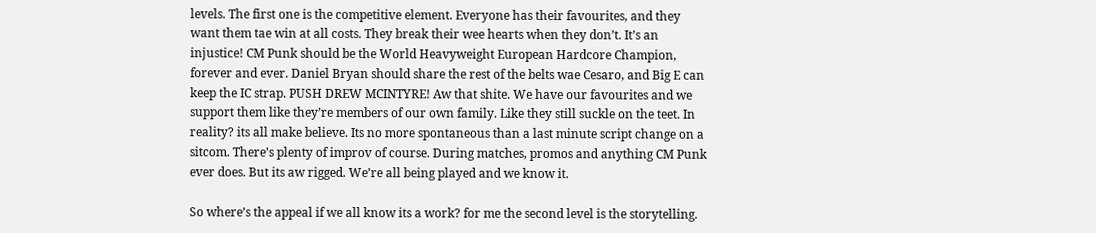levels. The first one is the competitive element. Everyone has their favourites, and they want them tae win at all costs. They break their wee hearts when they don’t. It’s an injustice! CM Punk should be the World Heavyweight European Hardcore Champion, forever and ever. Daniel Bryan should share the rest of the belts wae Cesaro, and Big E can keep the IC strap. PUSH DREW MCINTYRE! Aw that shite. We have our favourites and we support them like they’re members of our own family. Like they still suckle on the teet. In reality? its all make believe. Its no more spontaneous than a last minute script change on a sitcom. There’s plenty of improv of course. During matches, promos and anything CM Punk ever does. But its aw rigged. We’re all being played and we know it.

So where’s the appeal if we all know its a work? for me the second level is the storytelling.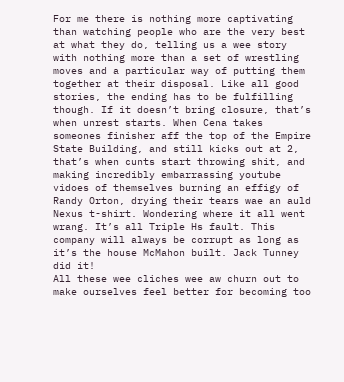For me there is nothing more captivating than watching people who are the very best at what they do, telling us a wee story with nothing more than a set of wrestling moves and a particular way of putting them together at their disposal. Like all good stories, the ending has to be fulfilling though. If it doesn’t bring closure, that’s when unrest starts. When Cena takes someones finisher aff the top of the Empire State Building, and still kicks out at 2, that’s when cunts start throwing shit, and making incredibly embarrassing youtube vidoes of themselves burning an effigy of Randy Orton, drying their tears wae an auld Nexus t-shirt. Wondering where it all went wrang. It’s all Triple Hs fault. This company will always be corrupt as long as it’s the house McMahon built. Jack Tunney did it!
All these wee cliches wee aw churn out to make ourselves feel better for becoming too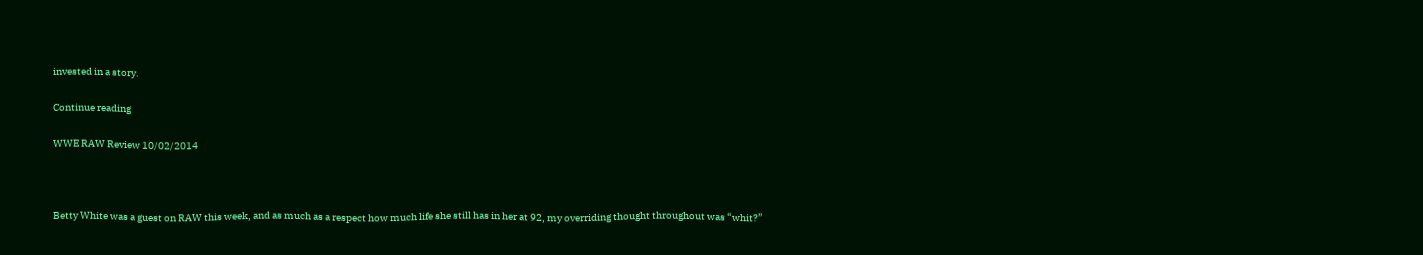invested in a story.

Continue reading

WWE RAW Review 10/02/2014



Betty White was a guest on RAW this week, and as much as a respect how much life she still has in her at 92, my overriding thought throughout was “whit?”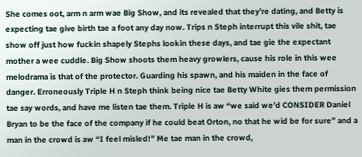She comes oot, arm n arm wae Big Show, and its revealed that they’re dating, and Betty is expecting tae give birth tae a foot any day now. Trips n Steph interrupt this vile shit, tae show off just how fuckin shapely Stephs lookin these days, and tae gie the expectant mother a wee cuddle. Big Show shoots them heavy growlers, cause his role in this wee melodrama is that of the protector. Guarding his spawn, and his maiden in the face of danger. Erroneously Triple H n Steph think being nice tae Betty White gies them permission tae say words, and have me listen tae them. Triple H is aw “we said we’d CONSIDER Daniel Bryan to be the face of the company if he could beat Orton, no that he wid be for sure” and a man in the crowd is aw “I feel misled!” Me tae man in the crowd,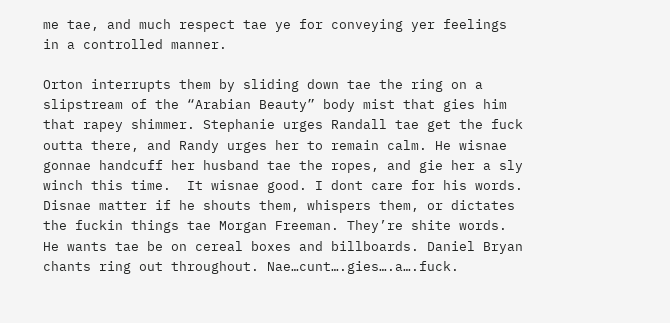me tae, and much respect tae ye for conveying yer feelings in a controlled manner.

Orton interrupts them by sliding down tae the ring on a slipstream of the “Arabian Beauty” body mist that gies him that rapey shimmer. Stephanie urges Randall tae get the fuck outta there, and Randy urges her to remain calm. He wisnae gonnae handcuff her husband tae the ropes, and gie her a sly winch this time.  It wisnae good. I dont care for his words. Disnae matter if he shouts them, whispers them, or dictates the fuckin things tae Morgan Freeman. They’re shite words. He wants tae be on cereal boxes and billboards. Daniel Bryan chants ring out throughout. Nae…cunt….gies….a….fuck.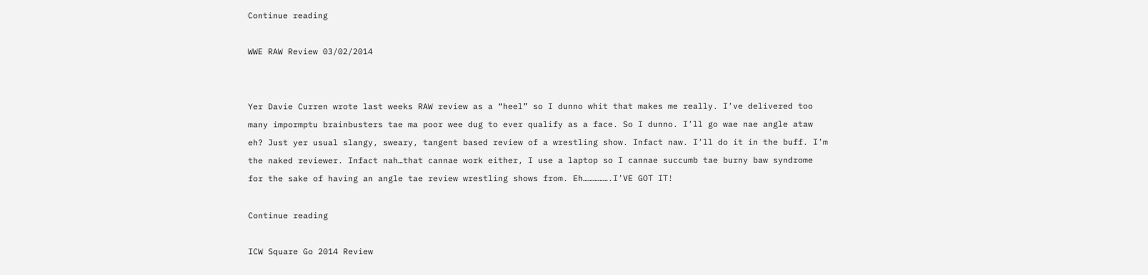Continue reading

WWE RAW Review 03/02/2014


Yer Davie Curren wrote last weeks RAW review as a “heel” so I dunno whit that makes me really. I’ve delivered too many impormptu brainbusters tae ma poor wee dug to ever qualify as a face. So I dunno. I’ll go wae nae angle ataw eh? Just yer usual slangy, sweary, tangent based review of a wrestling show. Infact naw. I’ll do it in the buff. I’m the naked reviewer. Infact nah…that cannae work either, I use a laptop so I cannae succumb tae burny baw syndrome for the sake of having an angle tae review wrestling shows from. Eh…………….I’VE GOT IT!

Continue reading

ICW Square Go 2014 Review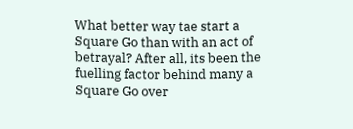What better way tae start a Square Go than with an act of betrayal? After all, its been the fuelling factor behind many a Square Go over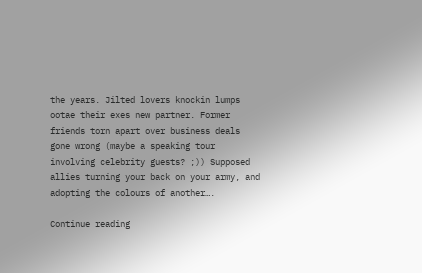the years. Jilted lovers knockin lumps ootae their exes new partner. Former friends torn apart over business deals gone wrong (maybe a speaking tour involving celebrity guests? ;)) Supposed allies turning your back on your army, and adopting the colours of another….

Continue reading